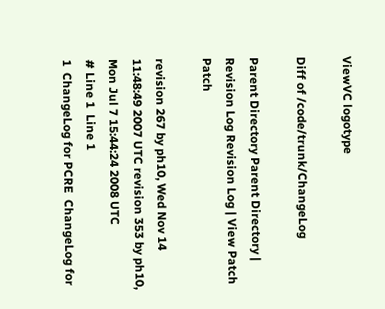ViewVC logotype

Diff of /code/trunk/ChangeLog

Parent Directory Parent Directory | Revision Log Revision Log | View Patch Patch

revision 267 by ph10, Wed Nov 14 11:48:49 2007 UTC revision 353 by ph10, Mon Jul 7 15:44:24 2008 UTC
# Line 1  Line 1
1  ChangeLog for PCRE  ChangeLog for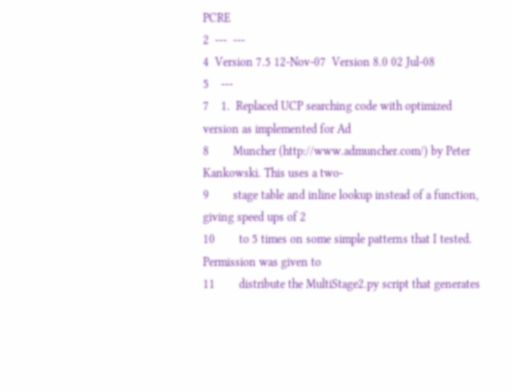PCRE
2  ---  ---
4  Version 7.5 12-Nov-07  Version 8.0 02 Jul-08
5    ---
7    1.  Replaced UCP searching code with optimized version as implemented for Ad
8        Muncher (http://www.admuncher.com/) by Peter Kankowski. This uses a two-
9        stage table and inline lookup instead of a function, giving speed ups of 2
10        to 5 times on some simple patterns that I tested. Permission was given to
11        distribute the MultiStage2.py script that generates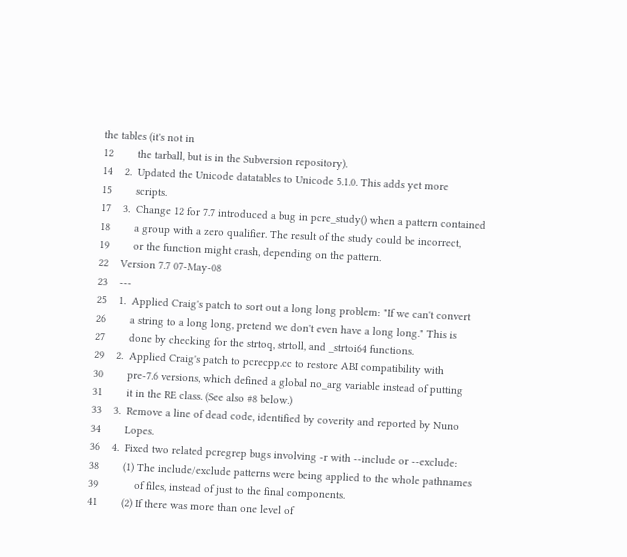the tables (it's not in
12        the tarball, but is in the Subversion repository).
14    2.  Updated the Unicode datatables to Unicode 5.1.0. This adds yet more
15        scripts.
17    3.  Change 12 for 7.7 introduced a bug in pcre_study() when a pattern contained
18        a group with a zero qualifier. The result of the study could be incorrect,
19        or the function might crash, depending on the pattern.
22    Version 7.7 07-May-08
23    ---
25    1.  Applied Craig's patch to sort out a long long problem: "If we can't convert
26        a string to a long long, pretend we don't even have a long long." This is
27        done by checking for the strtoq, strtoll, and _strtoi64 functions.
29    2.  Applied Craig's patch to pcrecpp.cc to restore ABI compatibility with
30        pre-7.6 versions, which defined a global no_arg variable instead of putting
31        it in the RE class. (See also #8 below.)
33    3.  Remove a line of dead code, identified by coverity and reported by Nuno
34        Lopes.
36    4.  Fixed two related pcregrep bugs involving -r with --include or --exclude:
38        (1) The include/exclude patterns were being applied to the whole pathnames
39            of files, instead of just to the final components.
41        (2) If there was more than one level of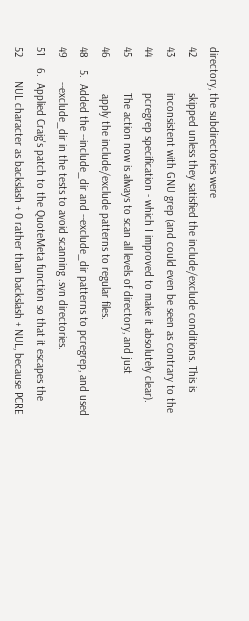directory, the subdirectories were
42            skipped unless they satisfied the include/exclude conditions. This is
43            inconsistent with GNU grep (and could even be seen as contrary to the
44            pcregrep specification - which I improved to make it absolutely clear).
45            The action now is always to scan all levels of directory, and just
46            apply the include/exclude patterns to regular files.
48    5.  Added the --include_dir and --exclude_dir patterns to pcregrep, and used
49        --exclude_dir in the tests to avoid scanning .svn directories.
51    6.  Applied Craig's patch to the QuoteMeta function so that it escapes the
52        NUL character as backslash + 0 rather than backslash + NUL, because PCRE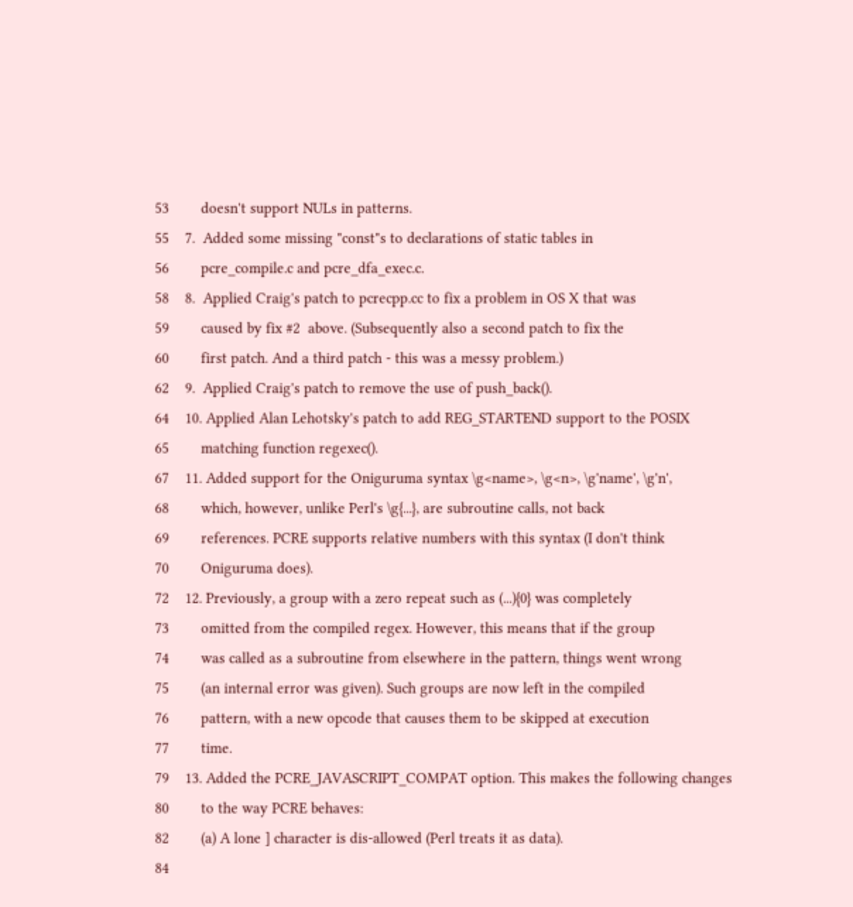53        doesn't support NULs in patterns.
55    7.  Added some missing "const"s to declarations of static tables in
56        pcre_compile.c and pcre_dfa_exec.c.
58    8.  Applied Craig's patch to pcrecpp.cc to fix a problem in OS X that was
59        caused by fix #2  above. (Subsequently also a second patch to fix the
60        first patch. And a third patch - this was a messy problem.)
62    9.  Applied Craig's patch to remove the use of push_back().
64    10. Applied Alan Lehotsky's patch to add REG_STARTEND support to the POSIX
65        matching function regexec().
67    11. Added support for the Oniguruma syntax \g<name>, \g<n>, \g'name', \g'n',
68        which, however, unlike Perl's \g{...}, are subroutine calls, not back
69        references. PCRE supports relative numbers with this syntax (I don't think
70        Oniguruma does).
72    12. Previously, a group with a zero repeat such as (...){0} was completely
73        omitted from the compiled regex. However, this means that if the group
74        was called as a subroutine from elsewhere in the pattern, things went wrong
75        (an internal error was given). Such groups are now left in the compiled
76        pattern, with a new opcode that causes them to be skipped at execution
77        time.
79    13. Added the PCRE_JAVASCRIPT_COMPAT option. This makes the following changes
80        to the way PCRE behaves:
82        (a) A lone ] character is dis-allowed (Perl treats it as data).
84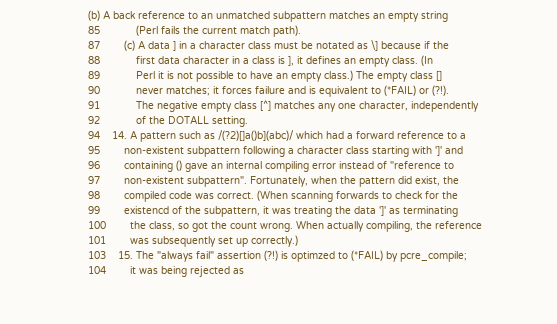(b) A back reference to an unmatched subpattern matches an empty string
85            (Perl fails the current match path).
87        (c) A data ] in a character class must be notated as \] because if the
88            first data character in a class is ], it defines an empty class. (In
89            Perl it is not possible to have an empty class.) The empty class []
90            never matches; it forces failure and is equivalent to (*FAIL) or (?!).
91            The negative empty class [^] matches any one character, independently
92            of the DOTALL setting.
94    14. A pattern such as /(?2)[]a()b](abc)/ which had a forward reference to a
95        non-existent subpattern following a character class starting with ']' and
96        containing () gave an internal compiling error instead of "reference to
97        non-existent subpattern". Fortunately, when the pattern did exist, the
98        compiled code was correct. (When scanning forwards to check for the
99        existencd of the subpattern, it was treating the data ']' as terminating
100        the class, so got the count wrong. When actually compiling, the reference
101        was subsequently set up correctly.)
103    15. The "always fail" assertion (?!) is optimzed to (*FAIL) by pcre_compile;
104        it was being rejected as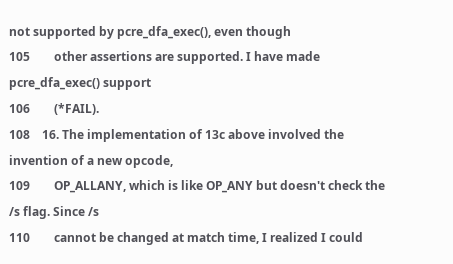not supported by pcre_dfa_exec(), even though
105        other assertions are supported. I have made pcre_dfa_exec() support
106        (*FAIL).
108    16. The implementation of 13c above involved the invention of a new opcode,
109        OP_ALLANY, which is like OP_ANY but doesn't check the /s flag. Since /s
110        cannot be changed at match time, I realized I could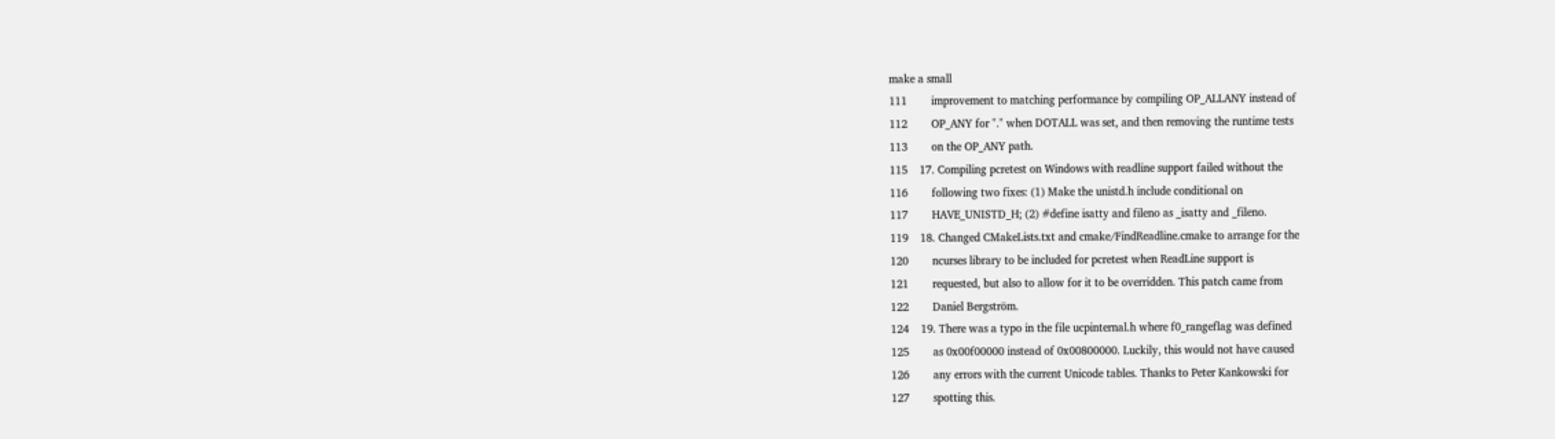make a small
111        improvement to matching performance by compiling OP_ALLANY instead of
112        OP_ANY for "." when DOTALL was set, and then removing the runtime tests
113        on the OP_ANY path.
115    17. Compiling pcretest on Windows with readline support failed without the
116        following two fixes: (1) Make the unistd.h include conditional on
117        HAVE_UNISTD_H; (2) #define isatty and fileno as _isatty and _fileno.
119    18. Changed CMakeLists.txt and cmake/FindReadline.cmake to arrange for the
120        ncurses library to be included for pcretest when ReadLine support is
121        requested, but also to allow for it to be overridden. This patch came from
122        Daniel Bergström.
124    19. There was a typo in the file ucpinternal.h where f0_rangeflag was defined
125        as 0x00f00000 instead of 0x00800000. Luckily, this would not have caused
126        any errors with the current Unicode tables. Thanks to Peter Kankowski for
127        spotting this.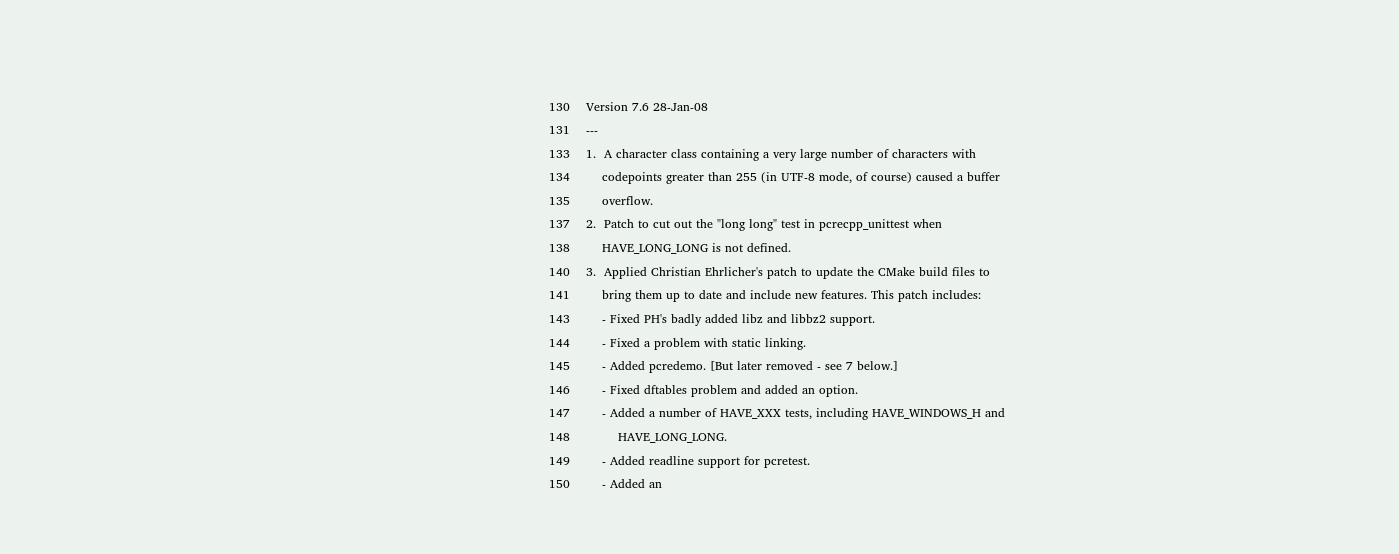130    Version 7.6 28-Jan-08
131    ---
133    1.  A character class containing a very large number of characters with
134        codepoints greater than 255 (in UTF-8 mode, of course) caused a buffer
135        overflow.
137    2.  Patch to cut out the "long long" test in pcrecpp_unittest when
138        HAVE_LONG_LONG is not defined.
140    3.  Applied Christian Ehrlicher's patch to update the CMake build files to
141        bring them up to date and include new features. This patch includes:
143        - Fixed PH's badly added libz and libbz2 support.
144        - Fixed a problem with static linking.
145        - Added pcredemo. [But later removed - see 7 below.]
146        - Fixed dftables problem and added an option.
147        - Added a number of HAVE_XXX tests, including HAVE_WINDOWS_H and
148            HAVE_LONG_LONG.
149        - Added readline support for pcretest.
150        - Added an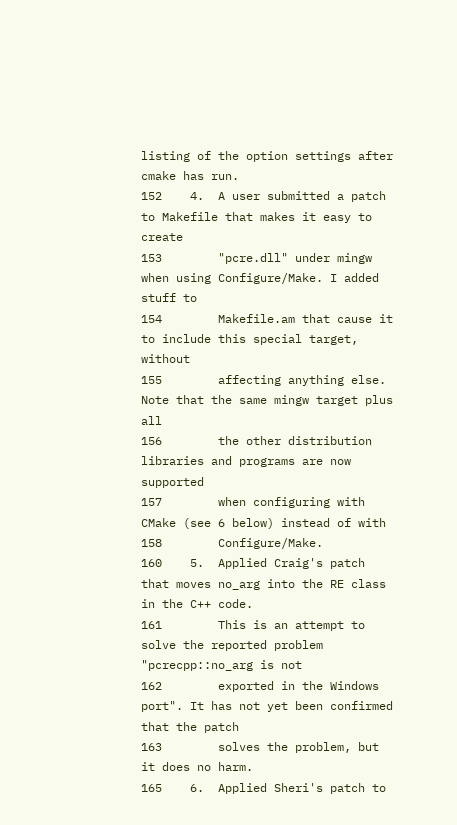listing of the option settings after cmake has run.
152    4.  A user submitted a patch to Makefile that makes it easy to create
153        "pcre.dll" under mingw when using Configure/Make. I added stuff to
154        Makefile.am that cause it to include this special target, without
155        affecting anything else. Note that the same mingw target plus all
156        the other distribution libraries and programs are now supported
157        when configuring with CMake (see 6 below) instead of with
158        Configure/Make.
160    5.  Applied Craig's patch that moves no_arg into the RE class in the C++ code.
161        This is an attempt to solve the reported problem "pcrecpp::no_arg is not
162        exported in the Windows port". It has not yet been confirmed that the patch
163        solves the problem, but it does no harm.
165    6.  Applied Sheri's patch to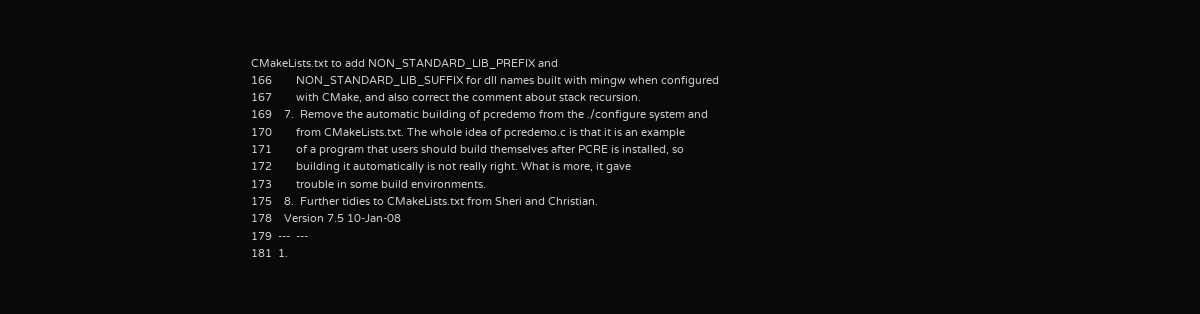CMakeLists.txt to add NON_STANDARD_LIB_PREFIX and
166        NON_STANDARD_LIB_SUFFIX for dll names built with mingw when configured
167        with CMake, and also correct the comment about stack recursion.
169    7.  Remove the automatic building of pcredemo from the ./configure system and
170        from CMakeLists.txt. The whole idea of pcredemo.c is that it is an example
171        of a program that users should build themselves after PCRE is installed, so
172        building it automatically is not really right. What is more, it gave
173        trouble in some build environments.
175    8.  Further tidies to CMakeLists.txt from Sheri and Christian.
178    Version 7.5 10-Jan-08
179  ---  ---
181  1.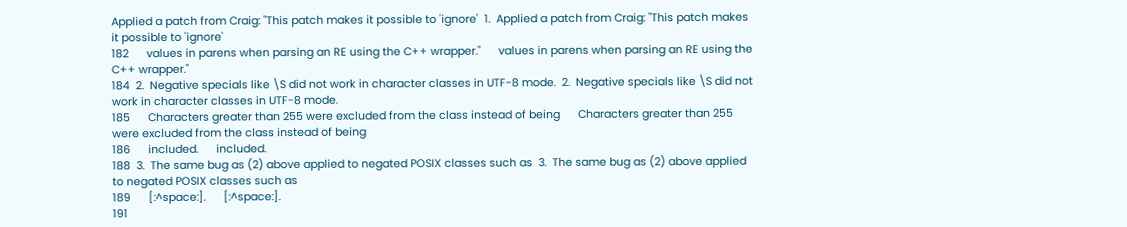Applied a patch from Craig: "This patch makes it possible to 'ignore'  1.  Applied a patch from Craig: "This patch makes it possible to 'ignore'
182      values in parens when parsing an RE using the C++ wrapper."      values in parens when parsing an RE using the C++ wrapper."
184  2.  Negative specials like \S did not work in character classes in UTF-8 mode.  2.  Negative specials like \S did not work in character classes in UTF-8 mode.
185      Characters greater than 255 were excluded from the class instead of being      Characters greater than 255 were excluded from the class instead of being
186      included.      included.
188  3.  The same bug as (2) above applied to negated POSIX classes such as  3.  The same bug as (2) above applied to negated POSIX classes such as
189      [:^space:].      [:^space:].
191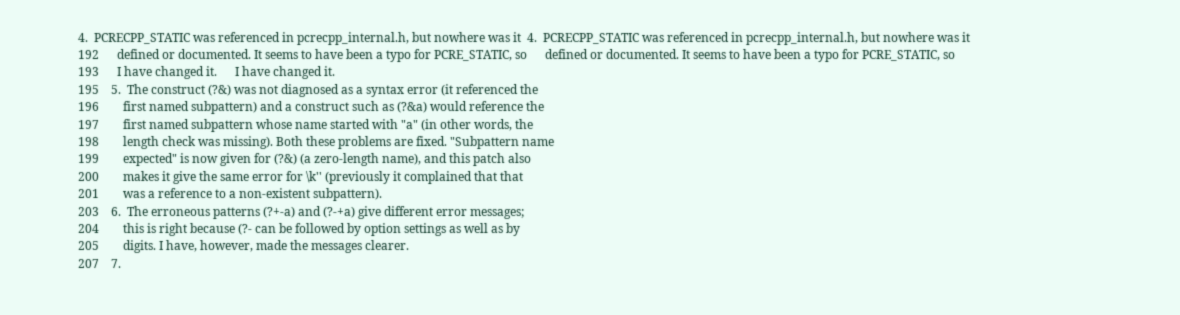4.  PCRECPP_STATIC was referenced in pcrecpp_internal.h, but nowhere was it  4.  PCRECPP_STATIC was referenced in pcrecpp_internal.h, but nowhere was it
192      defined or documented. It seems to have been a typo for PCRE_STATIC, so      defined or documented. It seems to have been a typo for PCRE_STATIC, so
193      I have changed it.      I have changed it.
195    5.  The construct (?&) was not diagnosed as a syntax error (it referenced the
196        first named subpattern) and a construct such as (?&a) would reference the
197        first named subpattern whose name started with "a" (in other words, the
198        length check was missing). Both these problems are fixed. "Subpattern name
199        expected" is now given for (?&) (a zero-length name), and this patch also
200        makes it give the same error for \k'' (previously it complained that that
201        was a reference to a non-existent subpattern).
203    6.  The erroneous patterns (?+-a) and (?-+a) give different error messages;
204        this is right because (?- can be followed by option settings as well as by
205        digits. I have, however, made the messages clearer.
207    7.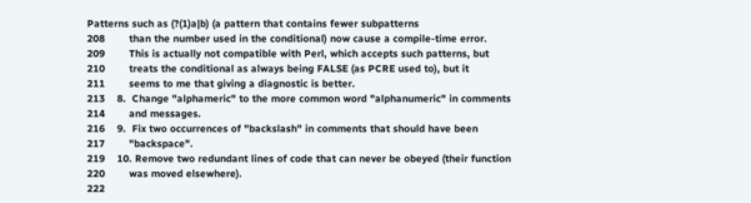Patterns such as (?(1)a|b) (a pattern that contains fewer subpatterns
208        than the number used in the conditional) now cause a compile-time error.
209        This is actually not compatible with Perl, which accepts such patterns, but
210        treats the conditional as always being FALSE (as PCRE used to), but it
211        seems to me that giving a diagnostic is better.
213    8.  Change "alphameric" to the more common word "alphanumeric" in comments
214        and messages.
216    9.  Fix two occurrences of "backslash" in comments that should have been
217        "backspace".
219    10. Remove two redundant lines of code that can never be obeyed (their function
220        was moved elsewhere).
222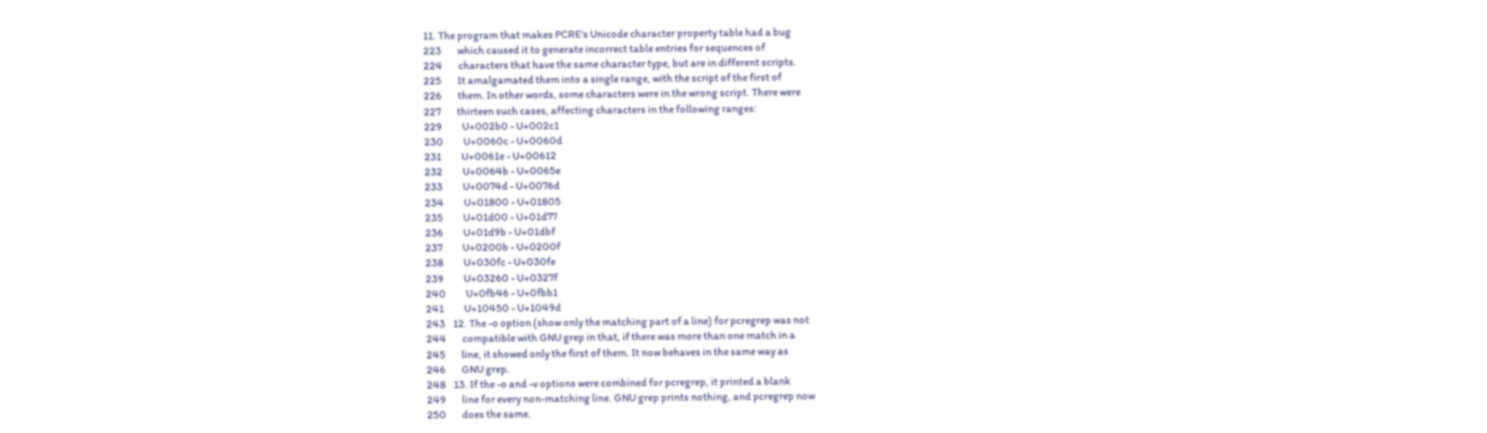11. The program that makes PCRE's Unicode character property table had a bug
223        which caused it to generate incorrect table entries for sequences of
224        characters that have the same character type, but are in different scripts.
225        It amalgamated them into a single range, with the script of the first of
226        them. In other words, some characters were in the wrong script. There were
227        thirteen such cases, affecting characters in the following ranges:
229          U+002b0 - U+002c1
230          U+0060c - U+0060d
231          U+0061e - U+00612
232          U+0064b - U+0065e
233          U+0074d - U+0076d
234          U+01800 - U+01805
235          U+01d00 - U+01d77
236          U+01d9b - U+01dbf
237          U+0200b - U+0200f
238          U+030fc - U+030fe
239          U+03260 - U+0327f
240          U+0fb46 - U+0fbb1
241          U+10450 - U+1049d
243    12. The -o option (show only the matching part of a line) for pcregrep was not
244        compatible with GNU grep in that, if there was more than one match in a
245        line, it showed only the first of them. It now behaves in the same way as
246        GNU grep.
248    13. If the -o and -v options were combined for pcregrep, it printed a blank
249        line for every non-matching line. GNU grep prints nothing, and pcregrep now
250        does the same.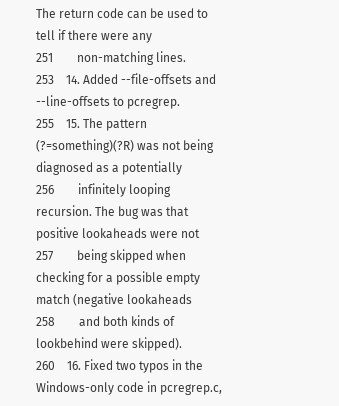The return code can be used to tell if there were any
251        non-matching lines.
253    14. Added --file-offsets and --line-offsets to pcregrep.
255    15. The pattern (?=something)(?R) was not being diagnosed as a potentially
256        infinitely looping recursion. The bug was that positive lookaheads were not
257        being skipped when checking for a possible empty match (negative lookaheads
258        and both kinds of lookbehind were skipped).
260    16. Fixed two typos in the Windows-only code in pcregrep.c,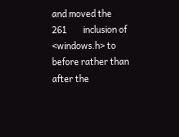and moved the
261        inclusion of <windows.h> to before rather than after the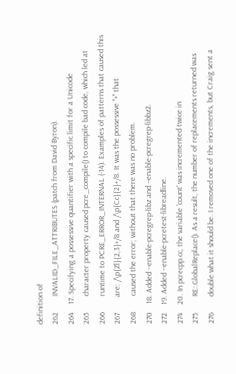definition of
262        INVALID_FILE_ATTRIBUTES (patch from David Byron).
264    17. Specifying a possessive quantifier with a specific limit for a Unicode
265        character property caused pcre_compile() to compile bad code, which led at
266        runtime to PCRE_ERROR_INTERNAL (-14). Examples of patterns that caused this
267        are: /\p{Zl}{2,3}+/8 and /\p{Cc}{2}+/8. It was the possessive "+" that
268        caused the error; without that there was no problem.
270    18. Added --enable-pcregrep-libz and --enable-pcregrep-libbz2.
272    19. Added --enable-pcretest-libreadline.
274    20. In pcrecpp.cc, the variable 'count' was incremented twice in
275        RE::GlobalReplace(). As a result, the number of replacements returned was
276        double what it should be. I removed one of the increments, but Craig sent a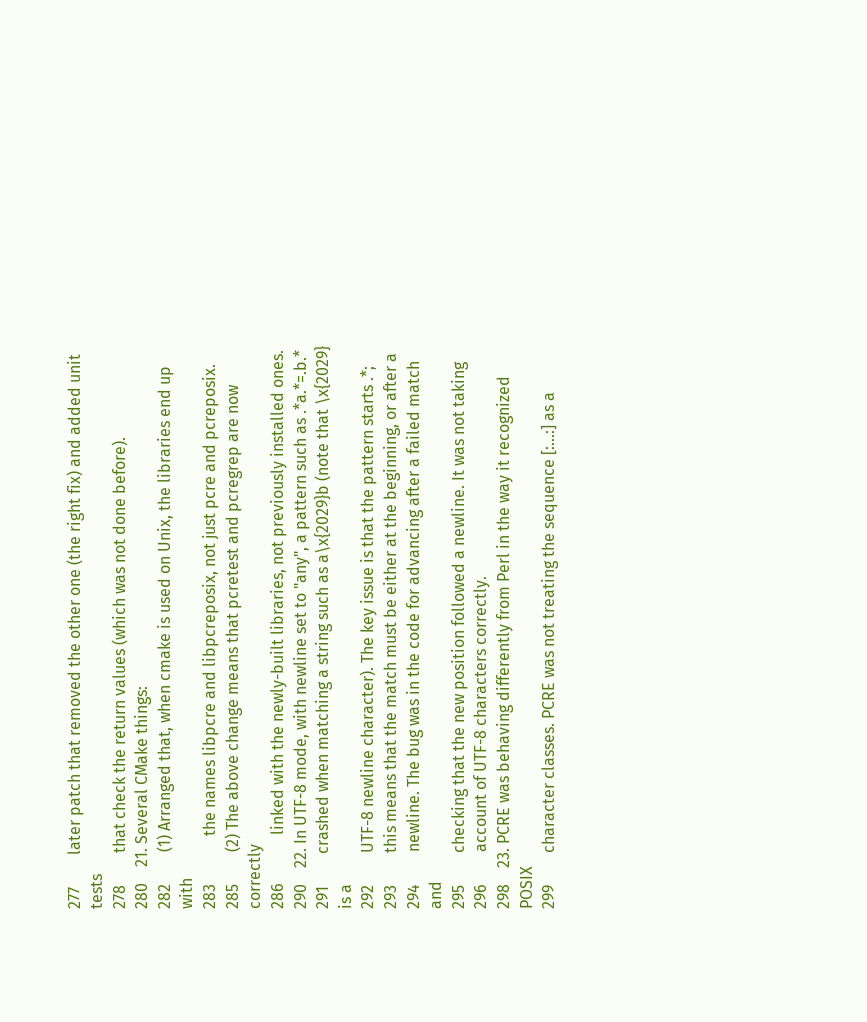277        later patch that removed the other one (the right fix) and added unit tests
278        that check the return values (which was not done before).
280    21. Several CMake things:
282        (1) Arranged that, when cmake is used on Unix, the libraries end up with
283            the names libpcre and libpcreposix, not just pcre and pcreposix.
285        (2) The above change means that pcretest and pcregrep are now correctly
286            linked with the newly-built libraries, not previously installed ones.
290    22. In UTF-8 mode, with newline set to "any", a pattern such as .*a.*=.b.*
291        crashed when matching a string such as a\x{2029}b (note that \x{2029} is a
292        UTF-8 newline character). The key issue is that the pattern starts .*;
293        this means that the match must be either at the beginning, or after a
294        newline. The bug was in the code for advancing after a failed match and
295        checking that the new position followed a newline. It was not taking
296        account of UTF-8 characters correctly.
298    23. PCRE was behaving differently from Perl in the way it recognized POSIX
299        character classes. PCRE was not treating the sequence [:...:] as a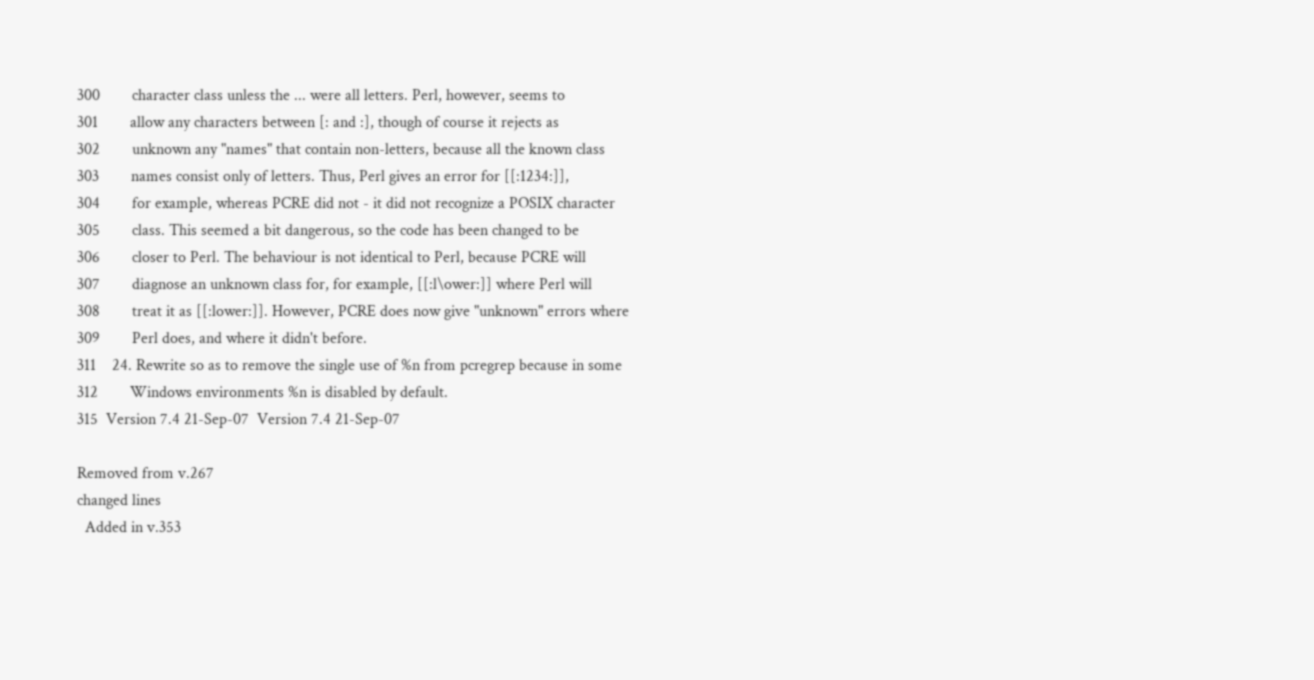300        character class unless the ... were all letters. Perl, however, seems to
301        allow any characters between [: and :], though of course it rejects as
302        unknown any "names" that contain non-letters, because all the known class
303        names consist only of letters. Thus, Perl gives an error for [[:1234:]],
304        for example, whereas PCRE did not - it did not recognize a POSIX character
305        class. This seemed a bit dangerous, so the code has been changed to be
306        closer to Perl. The behaviour is not identical to Perl, because PCRE will
307        diagnose an unknown class for, for example, [[:l\ower:]] where Perl will
308        treat it as [[:lower:]]. However, PCRE does now give "unknown" errors where
309        Perl does, and where it didn't before.
311    24. Rewrite so as to remove the single use of %n from pcregrep because in some
312        Windows environments %n is disabled by default.
315  Version 7.4 21-Sep-07  Version 7.4 21-Sep-07

Removed from v.267
changed lines
  Added in v.353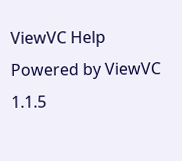ViewVC Help
Powered by ViewVC 1.1.5